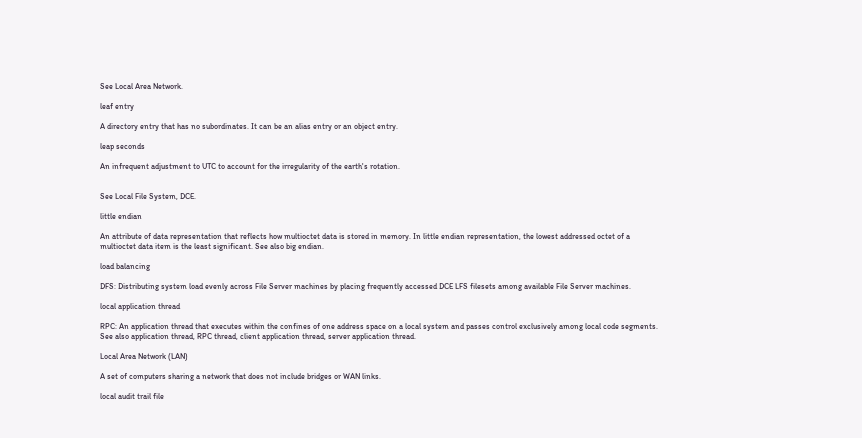See Local Area Network.

leaf entry

A directory entry that has no subordinates. It can be an alias entry or an object entry.

leap seconds

An infrequent adjustment to UTC to account for the irregularity of the earth's rotation.


See Local File System, DCE.

little endian

An attribute of data representation that reflects how multioctet data is stored in memory. In little endian representation, the lowest addressed octet of a multioctet data item is the least significant. See also big endian.

load balancing

DFS: Distributing system load evenly across File Server machines by placing frequently accessed DCE LFS filesets among available File Server machines.

local application thread

RPC: An application thread that executes within the confines of one address space on a local system and passes control exclusively among local code segments. See also application thread, RPC thread, client application thread, server application thread.

Local Area Network (LAN)

A set of computers sharing a network that does not include bridges or WAN links.

local audit trail file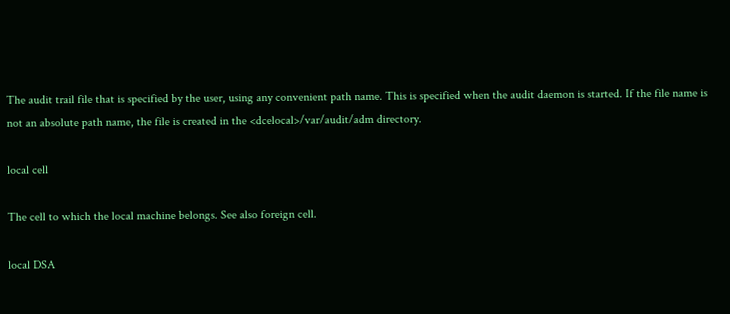The audit trail file that is specified by the user, using any convenient path name. This is specified when the audit daemon is started. If the file name is not an absolute path name, the file is created in the <dcelocal>/var/audit/adm directory.

local cell

The cell to which the local machine belongs. See also foreign cell.

local DSA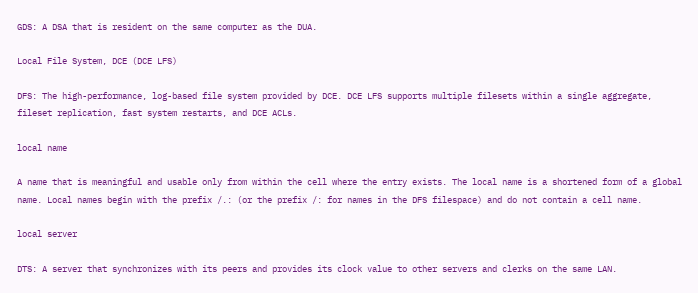GDS: A DSA that is resident on the same computer as the DUA.

Local File System, DCE (DCE LFS)

DFS: The high-performance, log-based file system provided by DCE. DCE LFS supports multiple filesets within a single aggregate, fileset replication, fast system restarts, and DCE ACLs.

local name

A name that is meaningful and usable only from within the cell where the entry exists. The local name is a shortened form of a global name. Local names begin with the prefix /.: (or the prefix /: for names in the DFS filespace) and do not contain a cell name.

local server

DTS: A server that synchronizes with its peers and provides its clock value to other servers and clerks on the same LAN.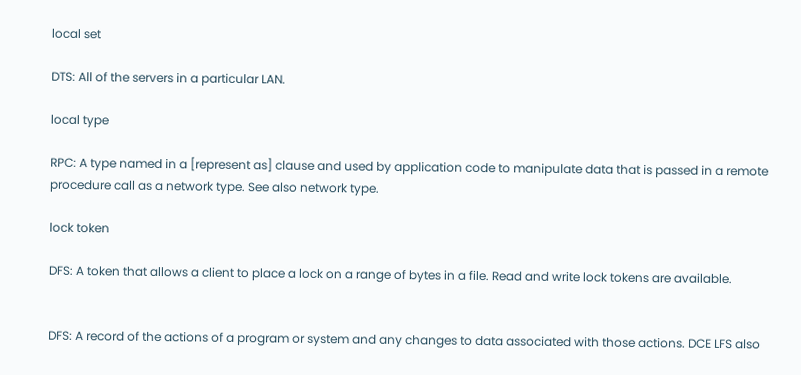local set

DTS: All of the servers in a particular LAN.

local type

RPC: A type named in a [represent as] clause and used by application code to manipulate data that is passed in a remote procedure call as a network type. See also network type.

lock token

DFS: A token that allows a client to place a lock on a range of bytes in a file. Read and write lock tokens are available.


DFS: A record of the actions of a program or system and any changes to data associated with those actions. DCE LFS also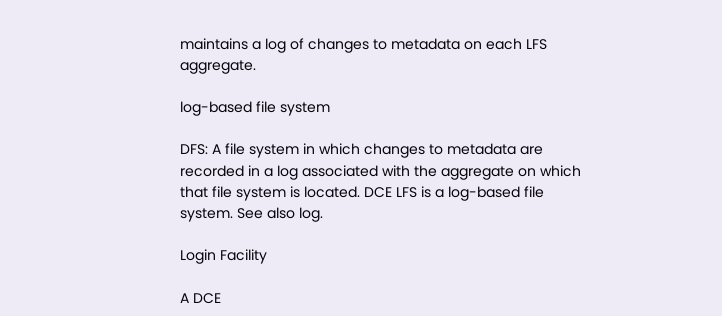maintains a log of changes to metadata on each LFS aggregate.

log-based file system

DFS: A file system in which changes to metadata are recorded in a log associated with the aggregate on which that file system is located. DCE LFS is a log-based file system. See also log.

Login Facility

A DCE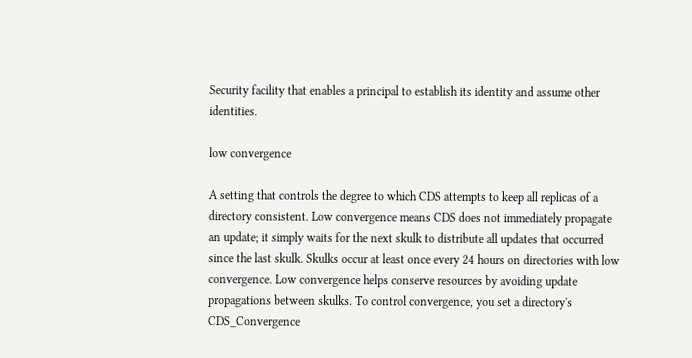Security facility that enables a principal to establish its identity and assume other identities.

low convergence

A setting that controls the degree to which CDS attempts to keep all replicas of a directory consistent. Low convergence means CDS does not immediately propagate an update; it simply waits for the next skulk to distribute all updates that occurred since the last skulk. Skulks occur at least once every 24 hours on directories with low convergence. Low convergence helps conserve resources by avoiding update propagations between skulks. To control convergence, you set a directory's CDS_Convergence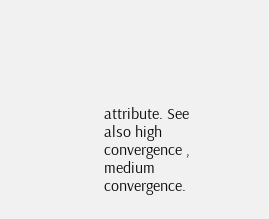attribute. See also high convergence , medium convergence.